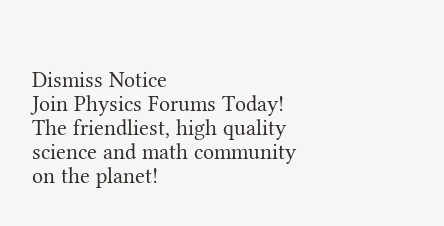Dismiss Notice
Join Physics Forums Today!
The friendliest, high quality science and math community on the planet!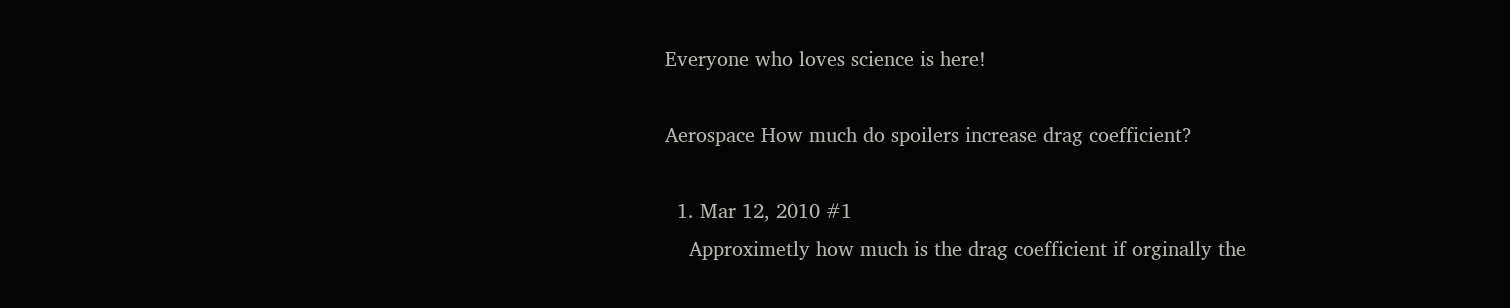Everyone who loves science is here!

Aerospace How much do spoilers increase drag coefficient?

  1. Mar 12, 2010 #1
    Approximetly how much is the drag coefficient if orginally the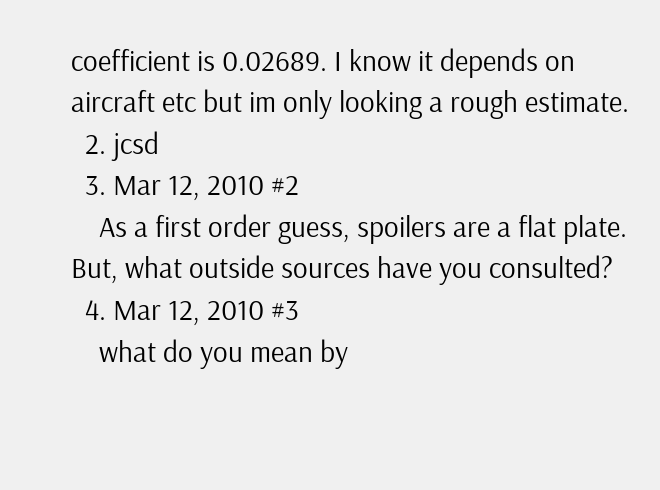coefficient is 0.02689. I know it depends on aircraft etc but im only looking a rough estimate.
  2. jcsd
  3. Mar 12, 2010 #2
    As a first order guess, spoilers are a flat plate. But, what outside sources have you consulted?
  4. Mar 12, 2010 #3
    what do you mean by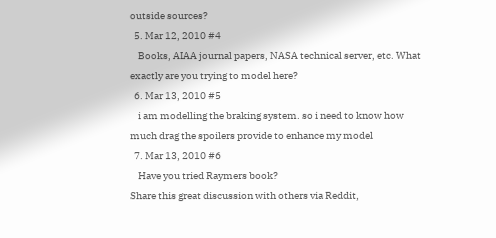outside sources?
  5. Mar 12, 2010 #4
    Books, AIAA journal papers, NASA technical server, etc. What exactly are you trying to model here?
  6. Mar 13, 2010 #5
    i am modelling the braking system. so i need to know how much drag the spoilers provide to enhance my model
  7. Mar 13, 2010 #6
    Have you tried Raymers book?
Share this great discussion with others via Reddit,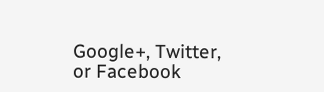Google+, Twitter, or Facebook